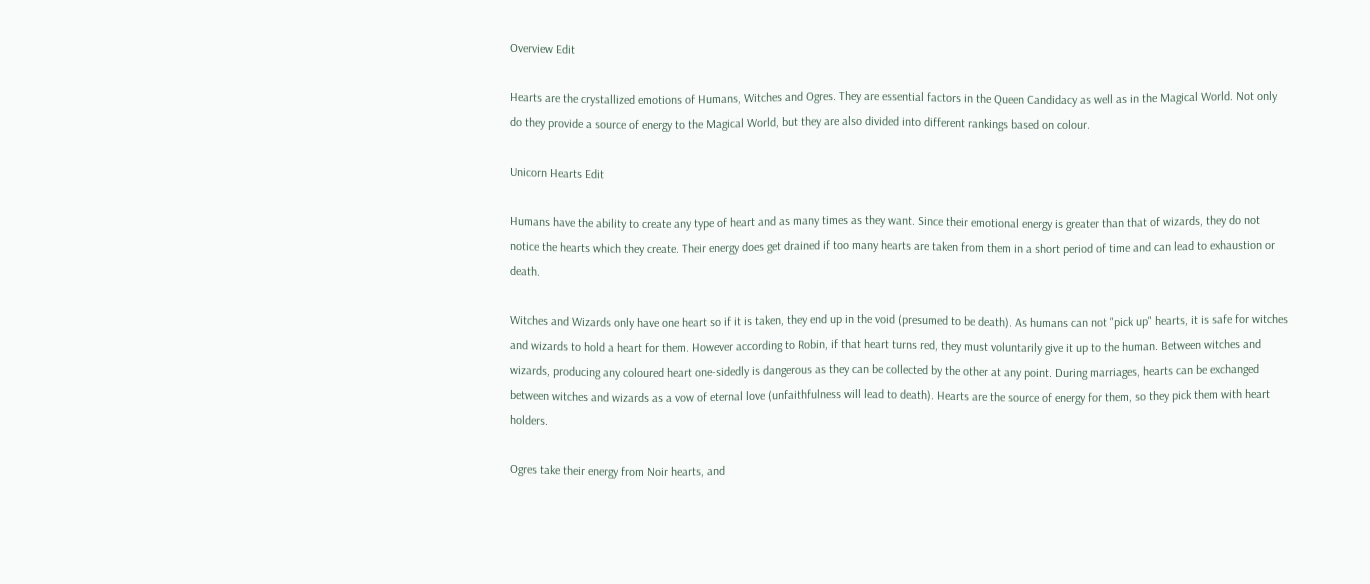Overview Edit

Hearts are the crystallized emotions of Humans, Witches and Ogres. They are essential factors in the Queen Candidacy as well as in the Magical World. Not only do they provide a source of energy to the Magical World, but they are also divided into different rankings based on colour.

Unicorn Hearts Edit

Humans have the ability to create any type of heart and as many times as they want. Since their emotional energy is greater than that of wizards, they do not notice the hearts which they create. Their energy does get drained if too many hearts are taken from them in a short period of time and can lead to exhaustion or death.

Witches and Wizards only have one heart so if it is taken, they end up in the void (presumed to be death). As humans can not "pick up" hearts, it is safe for witches and wizards to hold a heart for them. However according to Robin, if that heart turns red, they must voluntarily give it up to the human. Between witches and wizards, producing any coloured heart one-sidedly is dangerous as they can be collected by the other at any point. During marriages, hearts can be exchanged between witches and wizards as a vow of eternal love (unfaithfulness will lead to death). Hearts are the source of energy for them, so they pick them with heart holders.

Ogres take their energy from Noir hearts, and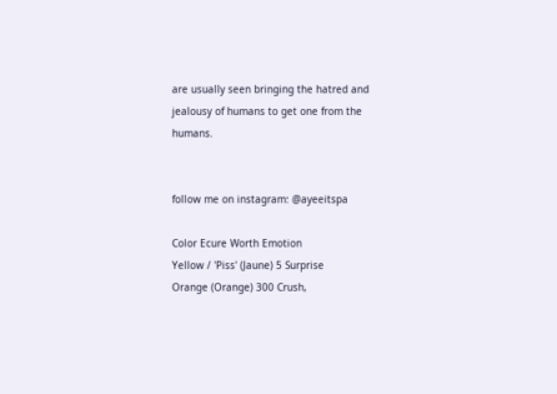are usually seen bringing the hatred and jealousy of humans to get one from the humans.


follow me on instagram: @ayeeitspa

Color Ecure Worth Emotion
Yellow / 'Piss' (Jaune) 5 Surprise
Orange (Orange) 300 Crush,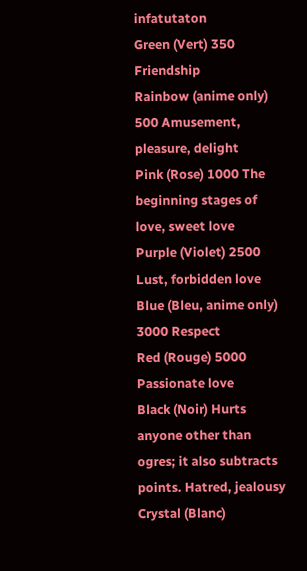infatutaton
Green (Vert) 350 Friendship
Rainbow (anime only) 500 Amusement, pleasure, delight
Pink (Rose) 1000 The beginning stages of love, sweet love
Purple (Violet) 2500 Lust, forbidden love
Blue (Bleu, anime only) 3000 Respect
Red (Rouge) 5000 Passionate love
Black (Noir) Hurts anyone other than ogres; it also subtracts points. Hatred, jealousy
Crystal (Blanc)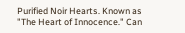Purified Noir Hearts. Known as "The Heart of Innocence." Can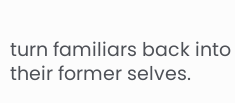turn familiars back into their former selves.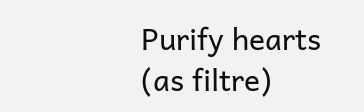Purify hearts (as filtre)